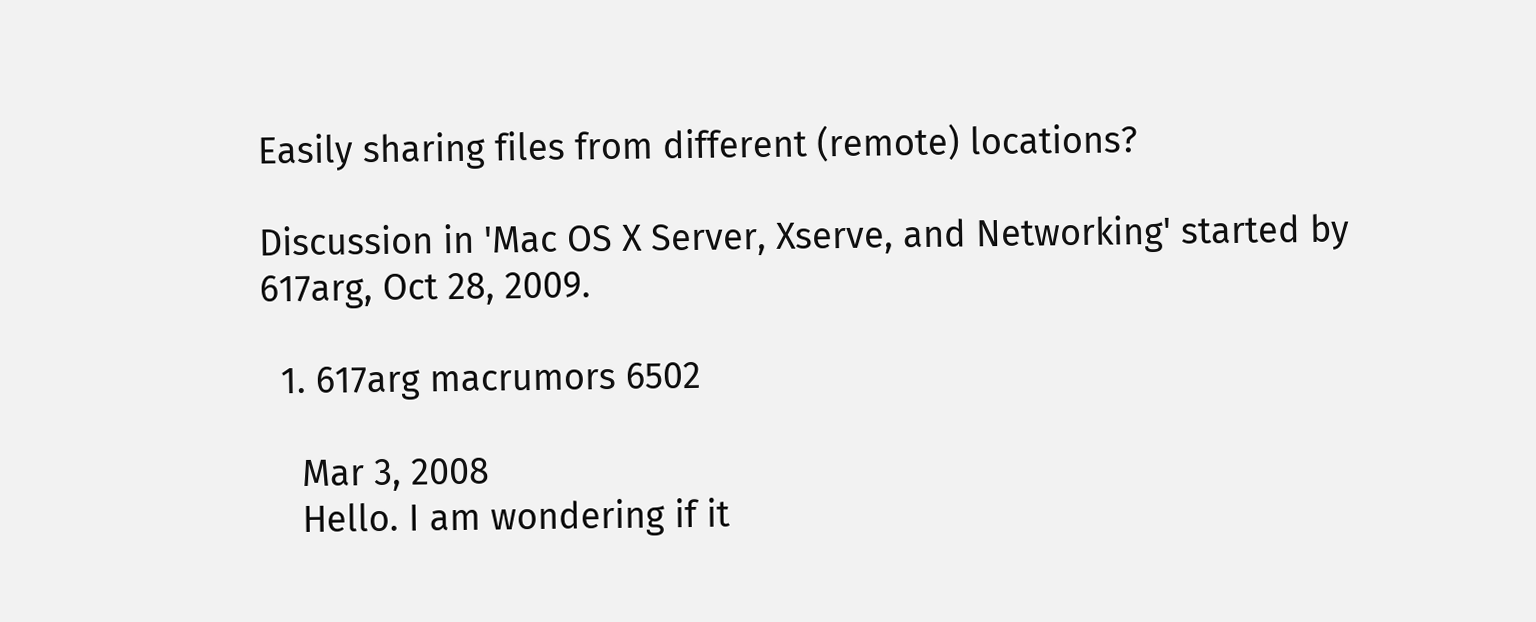Easily sharing files from different (remote) locations?

Discussion in 'Mac OS X Server, Xserve, and Networking' started by 617arg, Oct 28, 2009.

  1. 617arg macrumors 6502

    Mar 3, 2008
    Hello. I am wondering if it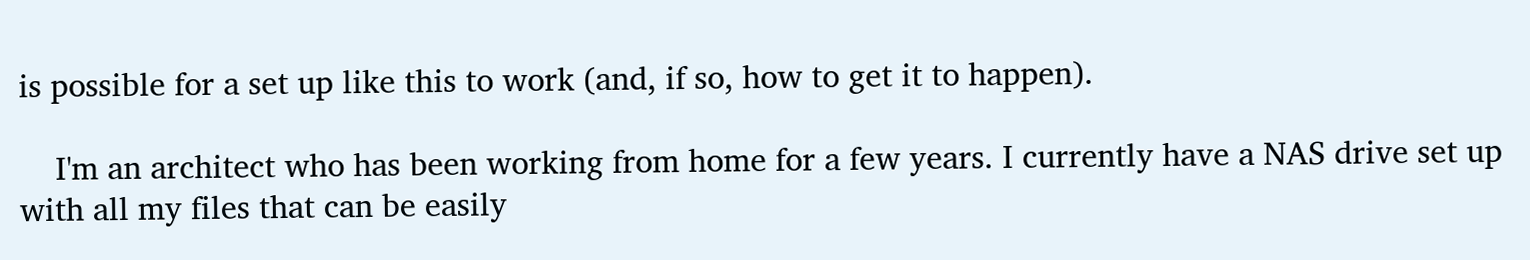is possible for a set up like this to work (and, if so, how to get it to happen).

    I'm an architect who has been working from home for a few years. I currently have a NAS drive set up with all my files that can be easily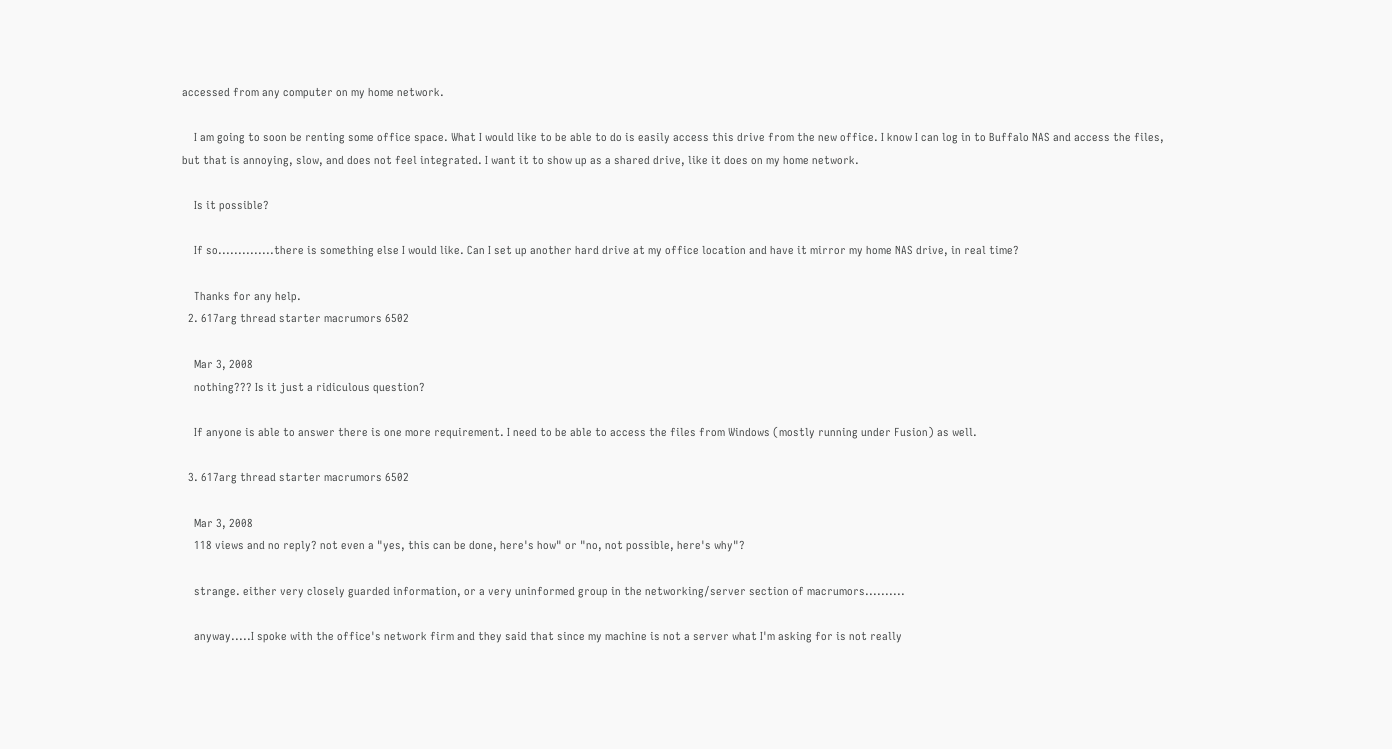accessed from any computer on my home network.

    I am going to soon be renting some office space. What I would like to be able to do is easily access this drive from the new office. I know I can log in to Buffalo NAS and access the files, but that is annoying, slow, and does not feel integrated. I want it to show up as a shared drive, like it does on my home network.

    Is it possible?

    If so..............there is something else I would like. Can I set up another hard drive at my office location and have it mirror my home NAS drive, in real time?

    Thanks for any help.
  2. 617arg thread starter macrumors 6502

    Mar 3, 2008
    nothing??? Is it just a ridiculous question?

    If anyone is able to answer there is one more requirement. I need to be able to access the files from Windows (mostly running under Fusion) as well.

  3. 617arg thread starter macrumors 6502

    Mar 3, 2008
    118 views and no reply? not even a "yes, this can be done, here's how" or "no, not possible, here's why"?

    strange. either very closely guarded information, or a very uninformed group in the networking/server section of macrumors..........

    anyway.....I spoke with the office's network firm and they said that since my machine is not a server what I'm asking for is not really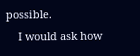possible.
    I would ask how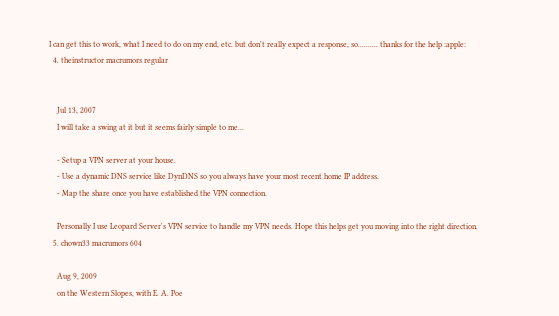I can get this to work, what I need to do on my end, etc. but don't really expect a response, so.......... thanks for the help :apple:
  4. theinstructor macrumors regular


    Jul 13, 2007
    I will take a swing at it but it seems fairly simple to me...

    - Setup a VPN server at your house.
    - Use a dynamic DNS service like DynDNS so you always have your most recent home IP address.
    - Map the share once you have established the VPN connection.

    Personally I use Leopard Server's VPN service to handle my VPN needs. Hope this helps get you moving into the right direction.
  5. chown33 macrumors 604

    Aug 9, 2009
    on the Western Slopes, with E. A. Poe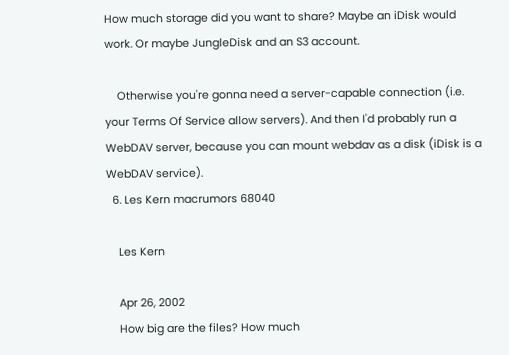How much storage did you want to share? Maybe an iDisk would work. Or maybe JungleDisk and an S3 account.

    Otherwise you're gonna need a server-capable connection (i.e. your Terms Of Service allow servers). And then I'd probably run a WebDAV server, because you can mount webdav as a disk (iDisk is a WebDAV service).
  6. Les Kern macrumors 68040

    Les Kern

    Apr 26, 2002
    How big are the files? How much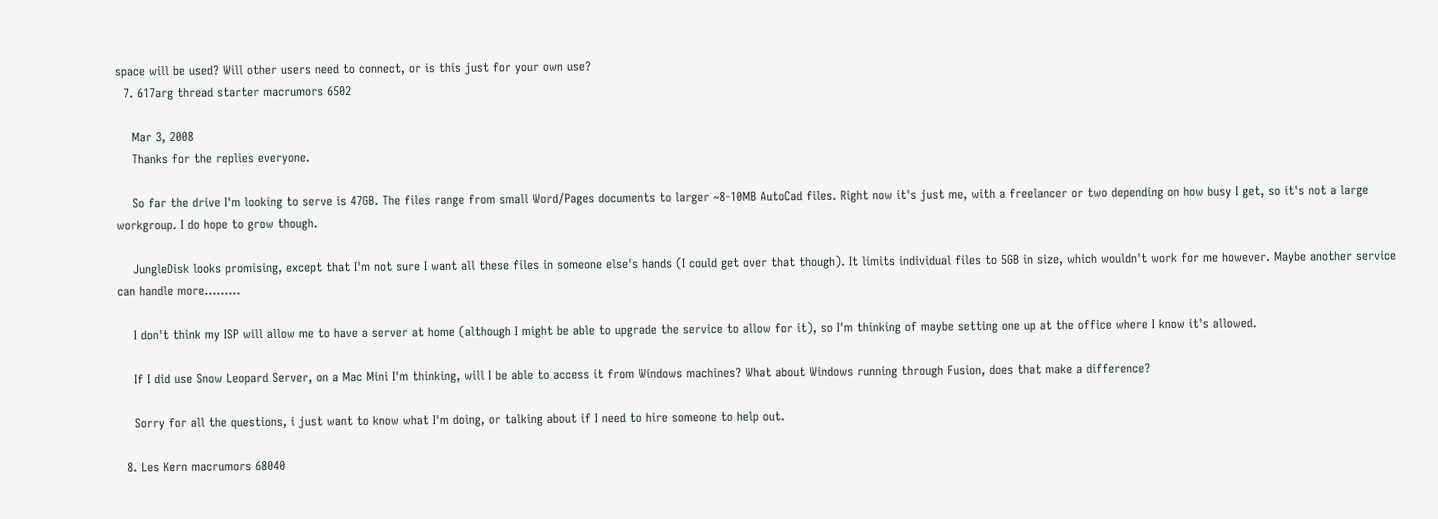space will be used? Will other users need to connect, or is this just for your own use?
  7. 617arg thread starter macrumors 6502

    Mar 3, 2008
    Thanks for the replies everyone.

    So far the drive I'm looking to serve is 47GB. The files range from small Word/Pages documents to larger ~8-10MB AutoCad files. Right now it's just me, with a freelancer or two depending on how busy I get, so it's not a large workgroup. I do hope to grow though.

    JungleDisk looks promising, except that I'm not sure I want all these files in someone else's hands (I could get over that though). It limits individual files to 5GB in size, which wouldn't work for me however. Maybe another service can handle more.........

    I don't think my ISP will allow me to have a server at home (although I might be able to upgrade the service to allow for it), so I'm thinking of maybe setting one up at the office where I know it's allowed.

    If I did use Snow Leopard Server, on a Mac Mini I'm thinking, will I be able to access it from Windows machines? What about Windows running through Fusion, does that make a difference?

    Sorry for all the questions, i just want to know what I'm doing, or talking about if I need to hire someone to help out.

  8. Les Kern macrumors 68040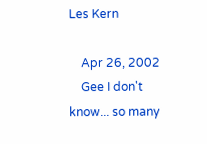Les Kern

    Apr 26, 2002
    Gee I don't know... so many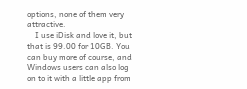options, none of them very attractive.
    I use iDisk and love it, but that is 99.00 for 10GB. You can buy more of course, and Windows users can also log on to it with a little app from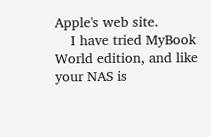Apple's web site.
    I have tried MyBook World edition, and like your NAS is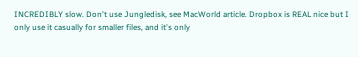INCREDIBLY slow. Don't use Jungledisk, see MacWorld article. Dropbox is REAL nice but I only use it casually for smaller files, and it's only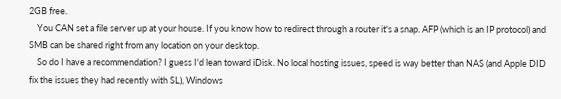2GB free.
    You CAN set a file server up at your house. If you know how to redirect through a router it's a snap. AFP (which is an IP protocol) and SMB can be shared right from any location on your desktop.
    So do I have a recommendation? I guess I'd lean toward iDisk. No local hosting issues, speed is way better than NAS (and Apple DID fix the issues they had recently with SL), Windows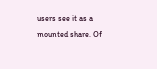users see it as a mounted share. Of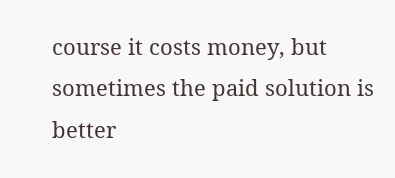course it costs money, but sometimes the paid solution is better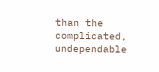than the complicated, undependable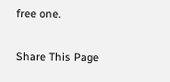free one.

Share This Page